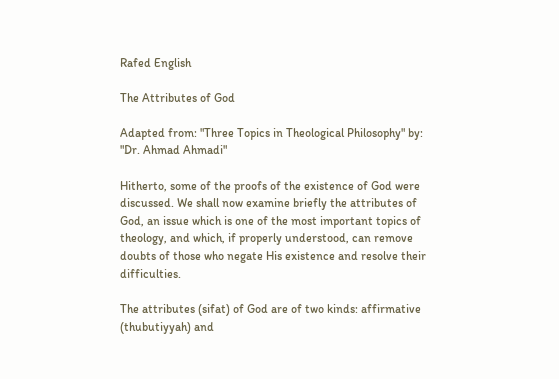Rafed English

The Attributes of God

Adapted from: "Three Topics in Theological Philosophy" by: "Dr. Ahmad Ahmadi"

Hitherto, some of the proofs of the existence of God were discussed. We shall now examine briefly the attributes of God, an issue which is one of the most important topics of theology, and which, if properly understood, can remove doubts of those who negate His existence and resolve their difficulties.

The attributes (sifat) of God are of two kinds: affirmative (thubutiyyah) and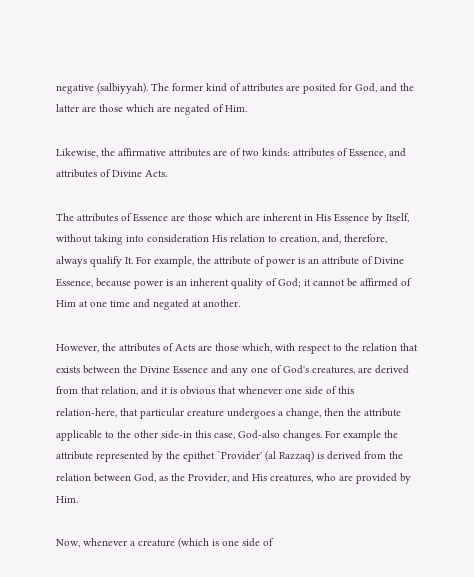negative (salbiyyah). The former kind of attributes are posited for God, and the latter are those which are negated of Him.

Likewise, the affirmative attributes are of two kinds: attributes of Essence, and attributes of Divine Acts.

The attributes of Essence are those which are inherent in His Essence by Itself, without taking into consideration His relation to creation, and, therefore, always qualify It. For example, the attribute of power is an attribute of Divine Essence, because power is an inherent quality of God; it cannot be affirmed of Him at one time and negated at another.

However, the attributes of Acts are those which, with respect to the relation that exists between the Divine Essence and any one of God's creatures, are derived from that relation, and it is obvious that whenever one side of this relation‑here, that particular creature undergoes a change, then the attribute applicable to the other side‑in this case, God‑also changes. For example the attribute represented by the epithet `Provider' (al Razzaq) is derived from the relation between God, as the Provider, and His creatures, who are provided by Him.

Now, whenever a creature (which is one side of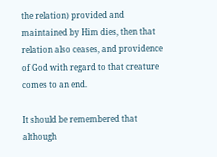the relation) provided and maintained by Him dies, then that relation also ceases, and providence of God with regard to that creature comes to an end.

It should be remembered that although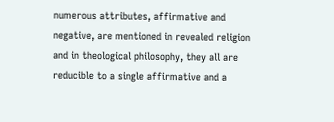numerous attributes, affirmative and negative, are mentioned in revealed religion and in theological philosophy, they all are reducible to a single affirmative and a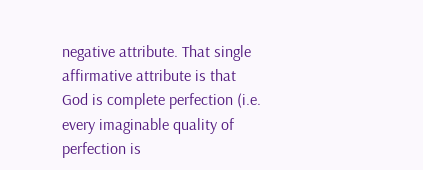negative attribute. That single affirmative attribute is that God is complete perfection (i.e. every imaginable quality of perfection is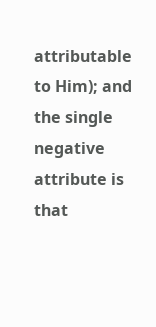attributable to Him); and the single negative attribute is that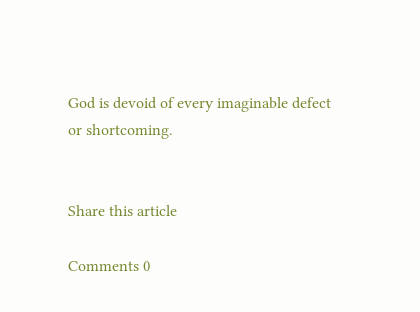God is devoid of every imaginable defect or shortcoming.


Share this article

Comments 0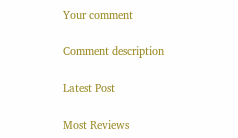Your comment

Comment description

Latest Post

Most Reviews